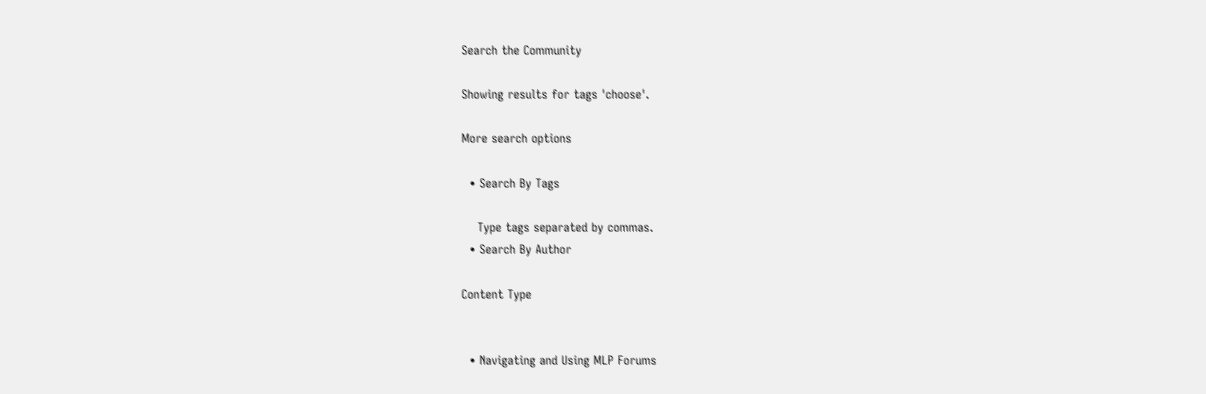Search the Community

Showing results for tags 'choose'.

More search options

  • Search By Tags

    Type tags separated by commas.
  • Search By Author

Content Type


  • Navigating and Using MLP Forums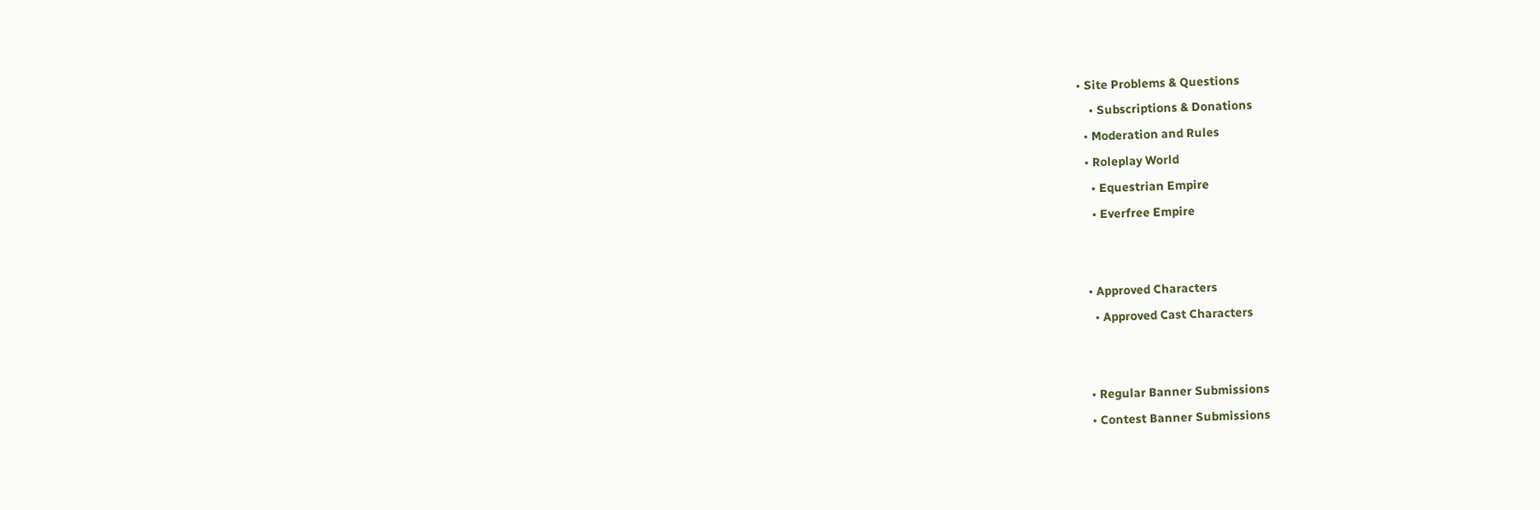• Site Problems & Questions
    • Subscriptions & Donations
  • Moderation and Rules
  • Roleplay World
    • Equestrian Empire
    • Everfree Empire


  • Approved Characters
    • Approved Cast Characters


  • Regular Banner Submissions
  • Contest Banner Submissions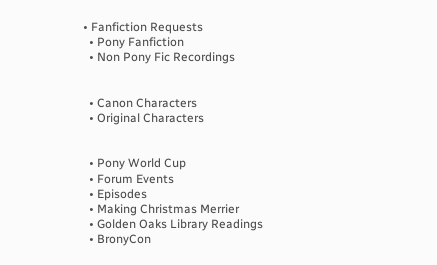• Fanfiction Requests
  • Pony Fanfiction
  • Non Pony Fic Recordings


  • Canon Characters
  • Original Characters


  • Pony World Cup
  • Forum Events
  • Episodes
  • Making Christmas Merrier
  • Golden Oaks Library Readings
  • BronyCon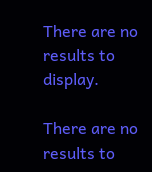There are no results to display.

There are no results to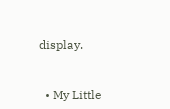display.


  • My Little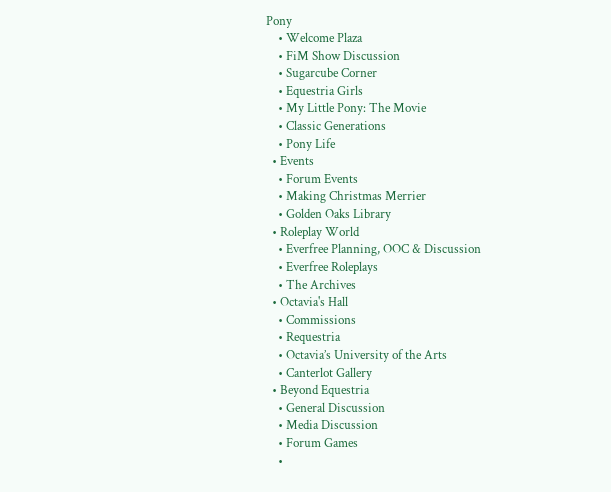Pony
    • Welcome Plaza
    • FiM Show Discussion
    • Sugarcube Corner
    • Equestria Girls
    • My Little Pony: The Movie
    • Classic Generations
    • Pony Life
  • Events
    • Forum Events
    • Making Christmas Merrier
    • Golden Oaks Library
  • Roleplay World
    • Everfree Planning, OOC & Discussion
    • Everfree Roleplays
    • The Archives
  • Octavia's Hall
    • Commissions
    • Requestria
    • Octavia’s University of the Arts
    • Canterlot Gallery
  • Beyond Equestria
    • General Discussion
    • Media Discussion
    • Forum Games
    •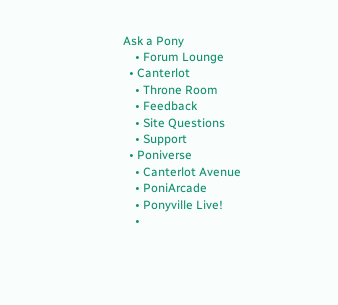Ask a Pony
    • Forum Lounge
  • Canterlot
    • Throne Room
    • Feedback
    • Site Questions
    • Support
  • Poniverse
    • Canterlot Avenue
    • PoniArcade
    • Ponyville Live!
    •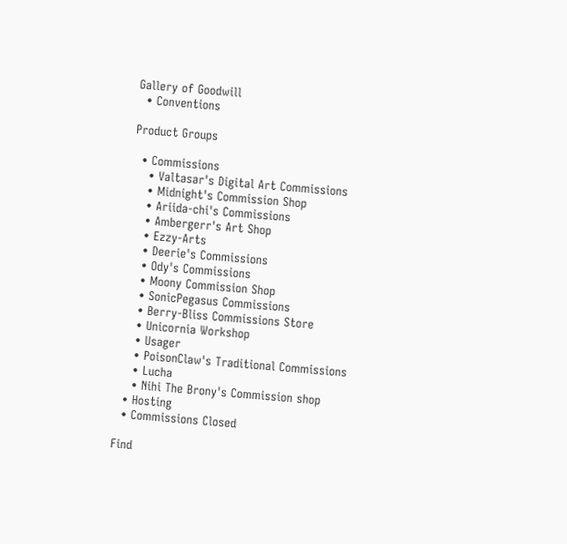Gallery of Goodwill
  • Conventions

Product Groups

  • Commissions
    • Valtasar's Digital Art Commissions
    • Midnight's Commission Shop
    • Ariida-chi's Commissions
    • Ambergerr's Art Shop
    • Ezzy-Arts
    • Deerie's Commissions
    • Ody's Commissions
    • Moony Commission Shop
    • SonicPegasus Commissions
    • Berry-Bliss Commissions Store
    • Unicornia Workshop
    • Usager
    • PoisonClaw's Traditional Commissions
    • Lucha
    • Nihi The Brony's Commission shop
  • Hosting
  • Commissions Closed

Find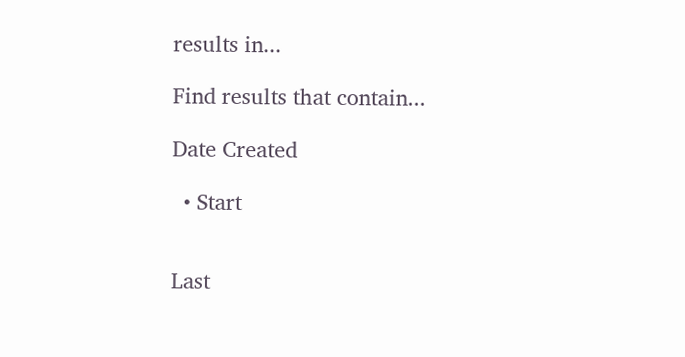results in...

Find results that contain...

Date Created

  • Start


Last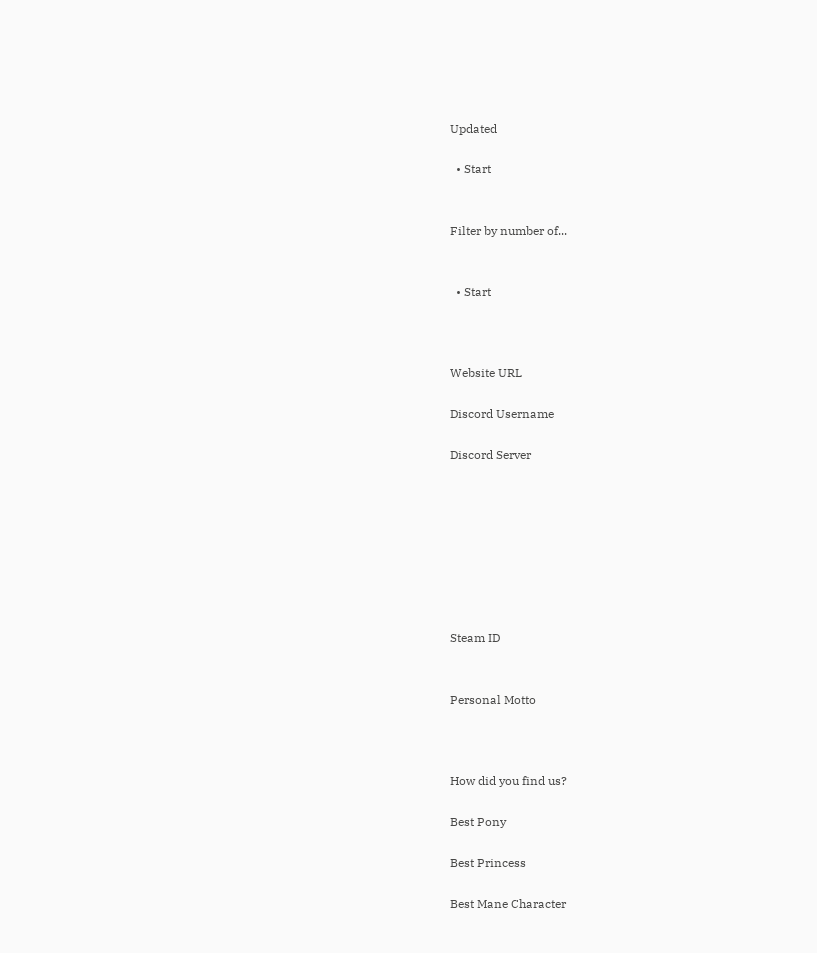Updated

  • Start


Filter by number of...


  • Start



Website URL

Discord Username

Discord Server








Steam ID


Personal Motto



How did you find us?

Best Pony

Best Princess

Best Mane Character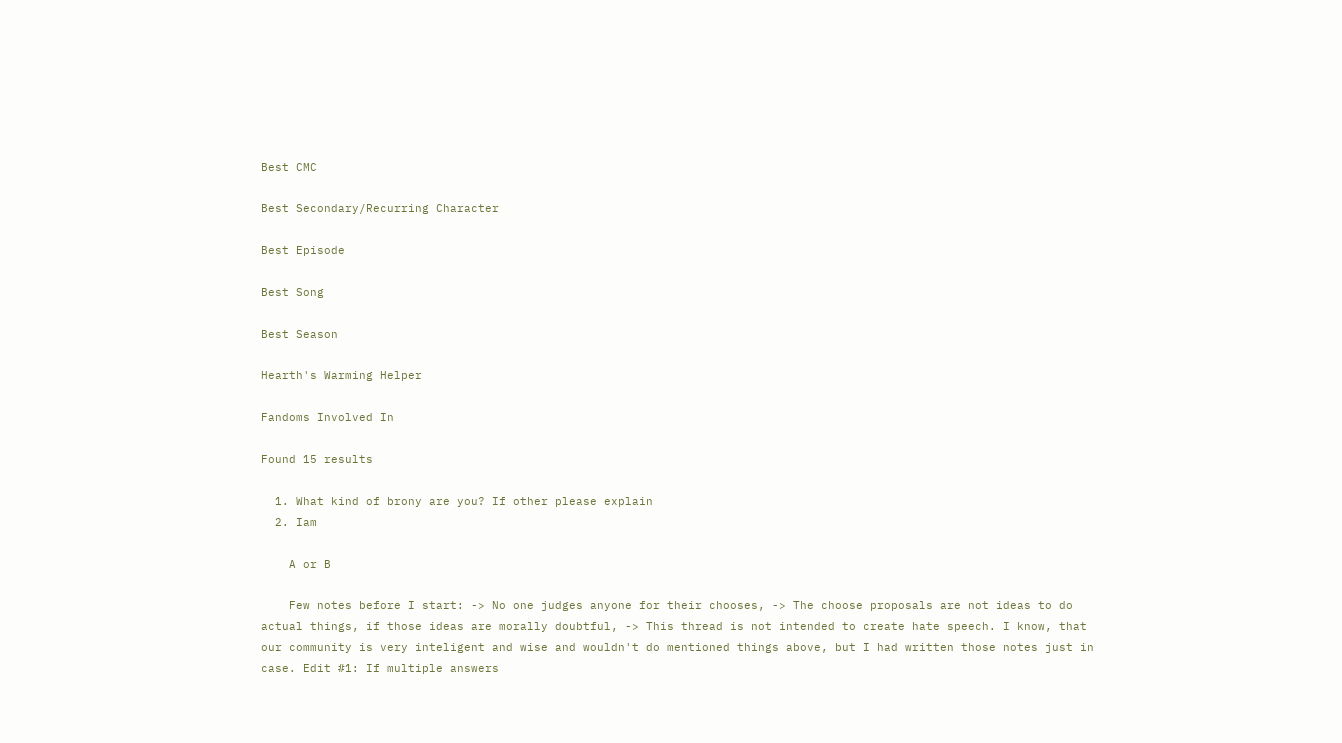Best CMC

Best Secondary/Recurring Character

Best Episode

Best Song

Best Season

Hearth's Warming Helper

Fandoms Involved In

Found 15 results

  1. What kind of brony are you? If other please explain
  2. Iam

    A or B

    Few notes before I start: -> No one judges anyone for their chooses, -> The choose proposals are not ideas to do actual things, if those ideas are morally doubtful, -> This thread is not intended to create hate speech. I know, that our community is very inteligent and wise and wouldn't do mentioned things above, but I had written those notes just in case. Edit #1: If multiple answers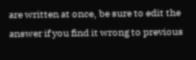are written at once, be sure to edit the answer if you find it wrong to previous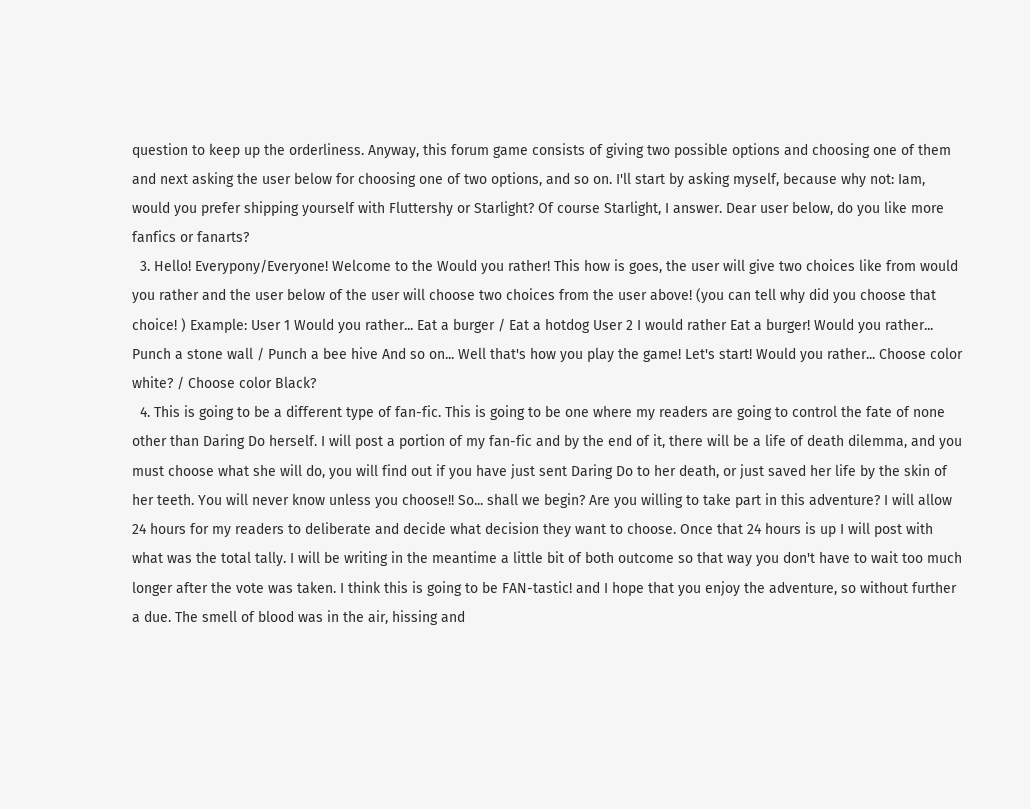question to keep up the orderliness. Anyway, this forum game consists of giving two possible options and choosing one of them and next asking the user below for choosing one of two options, and so on. I'll start by asking myself, because why not: Iam, would you prefer shipping yourself with Fluttershy or Starlight? Of course Starlight, I answer. Dear user below, do you like more fanfics or fanarts?
  3. Hello! Everypony/Everyone! Welcome to the Would you rather! This how is goes, the user will give two choices like from would you rather and the user below of the user will choose two choices from the user above! (you can tell why did you choose that choice! ) Example: User 1 Would you rather... Eat a burger / Eat a hotdog User 2 I would rather Eat a burger! Would you rather... Punch a stone wall / Punch a bee hive And so on... Well that's how you play the game! Let's start! Would you rather... Choose color white? / Choose color Black?
  4. This is going to be a different type of fan-fic. This is going to be one where my readers are going to control the fate of none other than Daring Do herself. I will post a portion of my fan-fic and by the end of it, there will be a life of death dilemma, and you must choose what she will do, you will find out if you have just sent Daring Do to her death, or just saved her life by the skin of her teeth. You will never know unless you choose!! So... shall we begin? Are you willing to take part in this adventure? I will allow 24 hours for my readers to deliberate and decide what decision they want to choose. Once that 24 hours is up I will post with what was the total tally. I will be writing in the meantime a little bit of both outcome so that way you don't have to wait too much longer after the vote was taken. I think this is going to be FAN-tastic! and I hope that you enjoy the adventure, so without further a due. The smell of blood was in the air, hissing and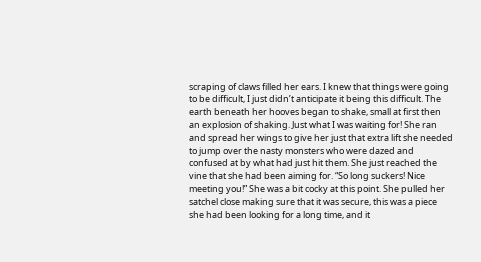scraping of claws filled her ears. I knew that things were going to be difficult, I just didn’t anticipate it being this difficult. The earth beneath her hooves began to shake, small at first then an explosion of shaking. Just what I was waiting for! She ran and spread her wings to give her just that extra lift she needed to jump over the nasty monsters who were dazed and confused at by what had just hit them. She just reached the vine that she had been aiming for. “So long suckers! Nice meeting you!” She was a bit cocky at this point. She pulled her satchel close making sure that it was secure, this was a piece she had been looking for a long time, and it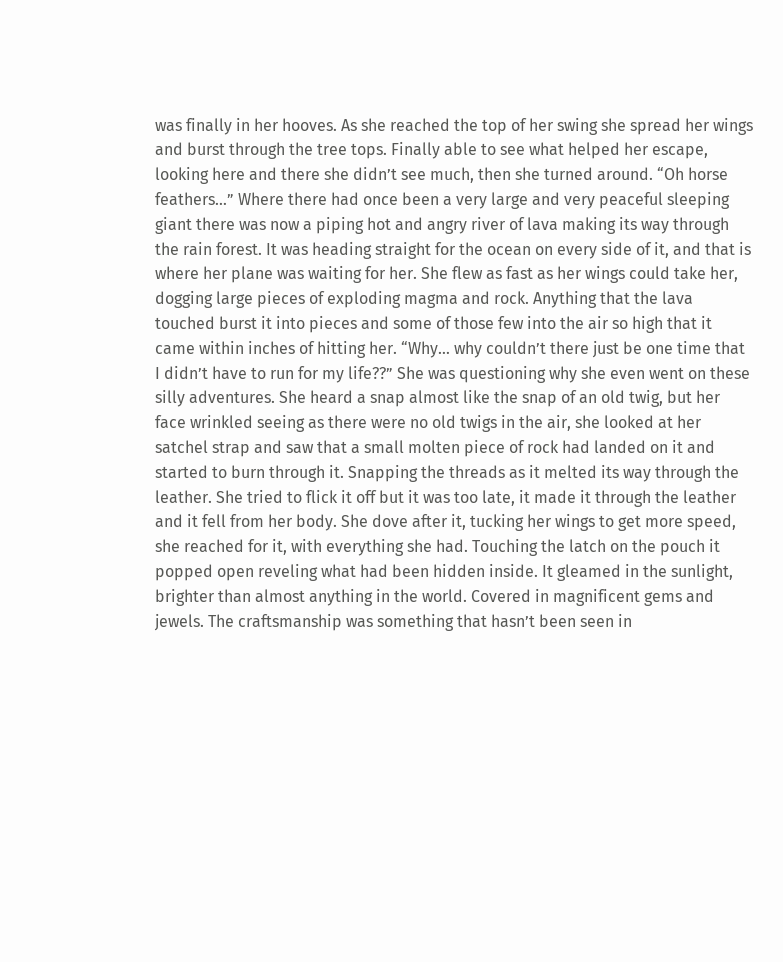was finally in her hooves. As she reached the top of her swing she spread her wings and burst through the tree tops. Finally able to see what helped her escape, looking here and there she didn’t see much, then she turned around. “Oh horse feathers…” Where there had once been a very large and very peaceful sleeping giant there was now a piping hot and angry river of lava making its way through the rain forest. It was heading straight for the ocean on every side of it, and that is where her plane was waiting for her. She flew as fast as her wings could take her, dogging large pieces of exploding magma and rock. Anything that the lava touched burst it into pieces and some of those few into the air so high that it came within inches of hitting her. “Why… why couldn’t there just be one time that I didn’t have to run for my life??” She was questioning why she even went on these silly adventures. She heard a snap almost like the snap of an old twig, but her face wrinkled seeing as there were no old twigs in the air, she looked at her satchel strap and saw that a small molten piece of rock had landed on it and started to burn through it. Snapping the threads as it melted its way through the leather. She tried to flick it off but it was too late, it made it through the leather and it fell from her body. She dove after it, tucking her wings to get more speed, she reached for it, with everything she had. Touching the latch on the pouch it popped open reveling what had been hidden inside. It gleamed in the sunlight, brighter than almost anything in the world. Covered in magnificent gems and jewels. The craftsmanship was something that hasn’t been seen in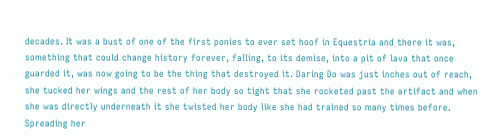decades. It was a bust of one of the first ponies to ever set hoof in Equestria and there it was, something that could change history forever, falling, to its demise, into a pit of lava that once guarded it, was now going to be the thing that destroyed it. Daring Do was just inches out of reach, she tucked her wings and the rest of her body so tight that she rocketed past the artifact and when she was directly underneath it she twisted her body like she had trained so many times before. Spreading her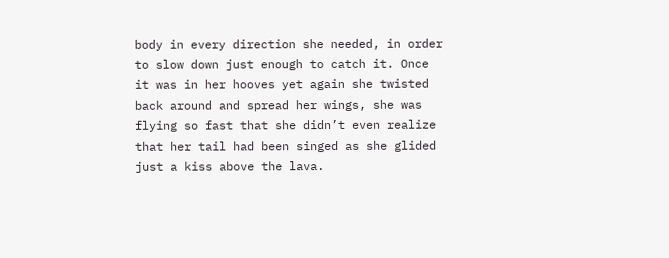body in every direction she needed, in order to slow down just enough to catch it. Once it was in her hooves yet again she twisted back around and spread her wings, she was flying so fast that she didn’t even realize that her tail had been singed as she glided just a kiss above the lava.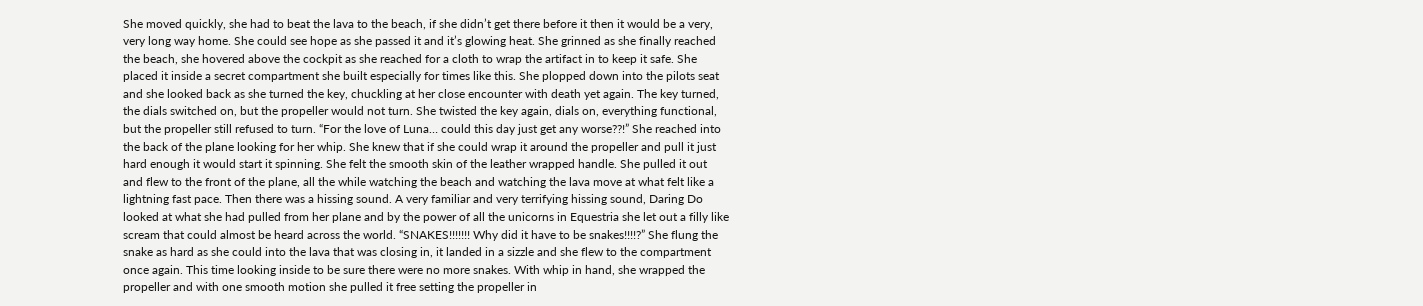She moved quickly, she had to beat the lava to the beach, if she didn’t get there before it then it would be a very, very long way home. She could see hope as she passed it and it’s glowing heat. She grinned as she finally reached the beach, she hovered above the cockpit as she reached for a cloth to wrap the artifact in to keep it safe. She placed it inside a secret compartment she built especially for times like this. She plopped down into the pilots seat and she looked back as she turned the key, chuckling at her close encounter with death yet again. The key turned, the dials switched on, but the propeller would not turn. She twisted the key again, dials on, everything functional, but the propeller still refused to turn. “For the love of Luna… could this day just get any worse??!” She reached into the back of the plane looking for her whip. She knew that if she could wrap it around the propeller and pull it just hard enough it would start it spinning. She felt the smooth skin of the leather wrapped handle. She pulled it out and flew to the front of the plane, all the while watching the beach and watching the lava move at what felt like a lightning fast pace. Then there was a hissing sound. A very familiar and very terrifying hissing sound, Daring Do looked at what she had pulled from her plane and by the power of all the unicorns in Equestria she let out a filly like scream that could almost be heard across the world. “SNAKES!!!!!!! Why did it have to be snakes!!!!?” She flung the snake as hard as she could into the lava that was closing in, it landed in a sizzle and she flew to the compartment once again. This time looking inside to be sure there were no more snakes. With whip in hand, she wrapped the propeller and with one smooth motion she pulled it free setting the propeller in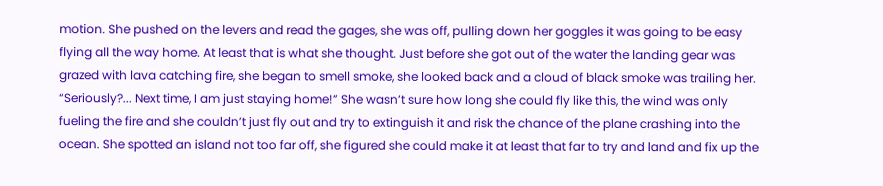motion. She pushed on the levers and read the gages, she was off, pulling down her goggles it was going to be easy flying all the way home. At least that is what she thought. Just before she got out of the water the landing gear was grazed with lava catching fire, she began to smell smoke, she looked back and a cloud of black smoke was trailing her. “Seriously?... Next time, I am just staying home!” She wasn’t sure how long she could fly like this, the wind was only fueling the fire and she couldn’t just fly out and try to extinguish it and risk the chance of the plane crashing into the ocean. She spotted an island not too far off, she figured she could make it at least that far to try and land and fix up the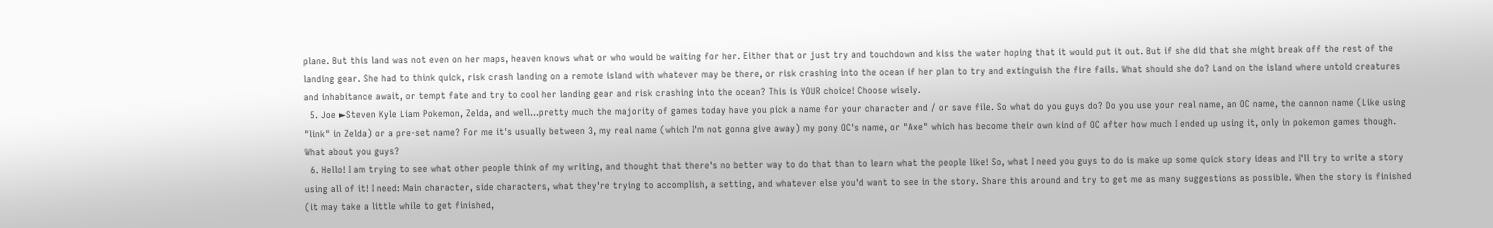plane. But this land was not even on her maps, heaven knows what or who would be waiting for her. Either that or just try and touchdown and kiss the water hoping that it would put it out. But if she did that she might break off the rest of the landing gear. She had to think quick, risk crash landing on a remote island with whatever may be there, or risk crashing into the ocean if her plan to try and extinguish the fire fails. What should she do? Land on the island where untold creatures and inhabitance await, or tempt fate and try to cool her landing gear and risk crashing into the ocean? This is YOUR choice! Choose wisely.
  5. Joe ►Steven Kyle Liam Pokemon, Zelda, and well...pretty much the majority of games today have you pick a name for your character and / or save file. So what do you guys do? Do you use your real name, an OC name, the cannon name (Like using "link" in Zelda) or a pre-set name? For me it's usually between 3, my real name (which I'm not gonna give away) my pony OC's name, or "Axe" which has become their own kind of OC after how much I ended up using it, only in pokemon games though. What about you guys?
  6. Hello! I am trying to see what other people think of my writing, and thought that there's no better way to do that than to learn what the people like! So, what I need you guys to do is make up some quick story ideas and I'll try to write a story using all of it! I need: Main character, side characters, what they're trying to accomplish, a setting, and whatever else you'd want to see in the story. Share this around and try to get me as many suggestions as possible. When the story is finished (it may take a little while to get finished,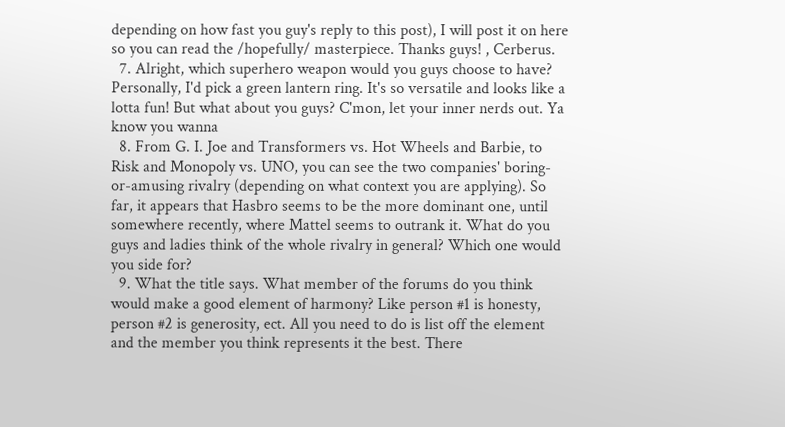depending on how fast you guy's reply to this post), I will post it on here so you can read the /hopefully/ masterpiece. Thanks guys! , Cerberus.
  7. Alright, which superhero weapon would you guys choose to have? Personally, I'd pick a green lantern ring. It's so versatile and looks like a lotta fun! But what about you guys? C'mon, let your inner nerds out. Ya know you wanna
  8. From G. I. Joe and Transformers vs. Hot Wheels and Barbie, to Risk and Monopoly vs. UNO, you can see the two companies' boring-or-amusing rivalry (depending on what context you are applying). So far, it appears that Hasbro seems to be the more dominant one, until somewhere recently, where Mattel seems to outrank it. What do you guys and ladies think of the whole rivalry in general? Which one would you side for?
  9. What the title says. What member of the forums do you think would make a good element of harmony? Like person #1 is honesty, person #2 is generosity, ect. All you need to do is list off the element and the member you think represents it the best. There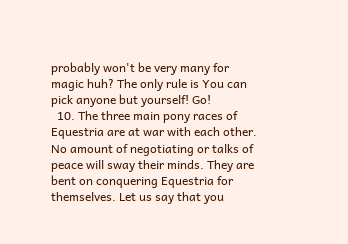probably won't be very many for magic huh? The only rule is You can pick anyone but yourself! Go!
  10. The three main pony races of Equestria are at war with each other. No amount of negotiating or talks of peace will sway their minds. They are bent on conquering Equestria for themselves. Let us say that you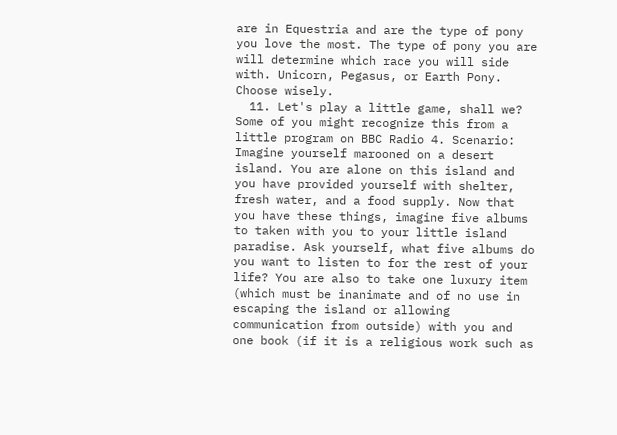are in Equestria and are the type of pony you love the most. The type of pony you are will determine which race you will side with. Unicorn, Pegasus, or Earth Pony. Choose wisely.
  11. Let's play a little game, shall we? Some of you might recognize this from a little program on BBC Radio 4. Scenario: Imagine yourself marooned on a desert island. You are alone on this island and you have provided yourself with shelter, fresh water, and a food supply. Now that you have these things, imagine five albums to taken with you to your little island paradise. Ask yourself, what five albums do you want to listen to for the rest of your life? You are also to take one luxury item (which must be inanimate and of no use in escaping the island or allowing communication from outside) with you and one book (if it is a religious work such as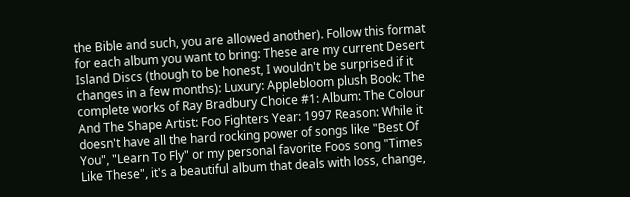the Bible and such, you are allowed another). Follow this format for each album you want to bring: These are my current Desert Island Discs (though to be honest, I wouldn't be surprised if it changes in a few months): Luxury: Applebloom plush Book: The complete works of Ray Bradbury Choice #1: Album: The Colour And The Shape Artist: Foo Fighters Year: 1997 Reason: While it doesn't have all the hard rocking power of songs like "Best Of You", "Learn To Fly" or my personal favorite Foos song "Times Like These", it's a beautiful album that deals with loss, change,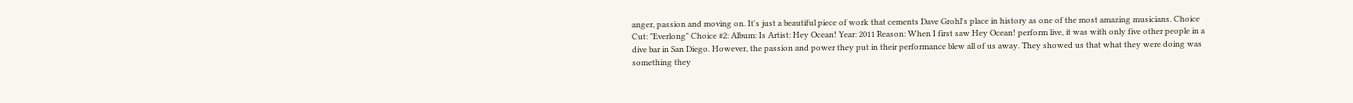anger, passion and moving on. It's just a beautiful piece of work that cements Dave Grohl's place in history as one of the most amazing musicians. Choice Cut: "Everlong" Choice #2: Album: Is Artist: Hey Ocean! Year: 2011 Reason: When I first saw Hey Ocean! perform live, it was with only five other people in a dive bar in San Diego. However, the passion and power they put in their performance blew all of us away. They showed us that what they were doing was something they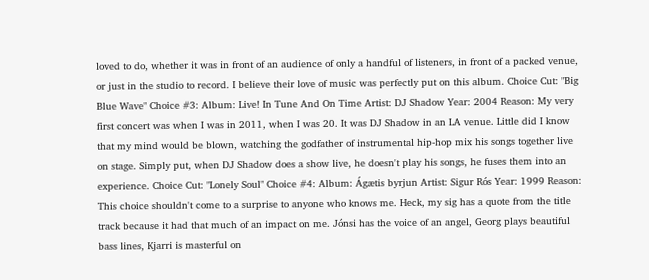loved to do, whether it was in front of an audience of only a handful of listeners, in front of a packed venue, or just in the studio to record. I believe their love of music was perfectly put on this album. Choice Cut: "Big Blue Wave" Choice #3: Album: Live! In Tune And On Time Artist: DJ Shadow Year: 2004 Reason: My very first concert was when I was in 2011, when I was 20. It was DJ Shadow in an LA venue. Little did I know that my mind would be blown, watching the godfather of instrumental hip-hop mix his songs together live on stage. Simply put, when DJ Shadow does a show live, he doesn't play his songs, he fuses them into an experience. Choice Cut: "Lonely Soul" Choice #4: Album: Ágætis byrjun Artist: Sigur Rós Year: 1999 Reason: This choice shouldn't come to a surprise to anyone who knows me. Heck, my sig has a quote from the title track because it had that much of an impact on me. Jónsi has the voice of an angel, Georg plays beautiful bass lines, Kjarri is masterful on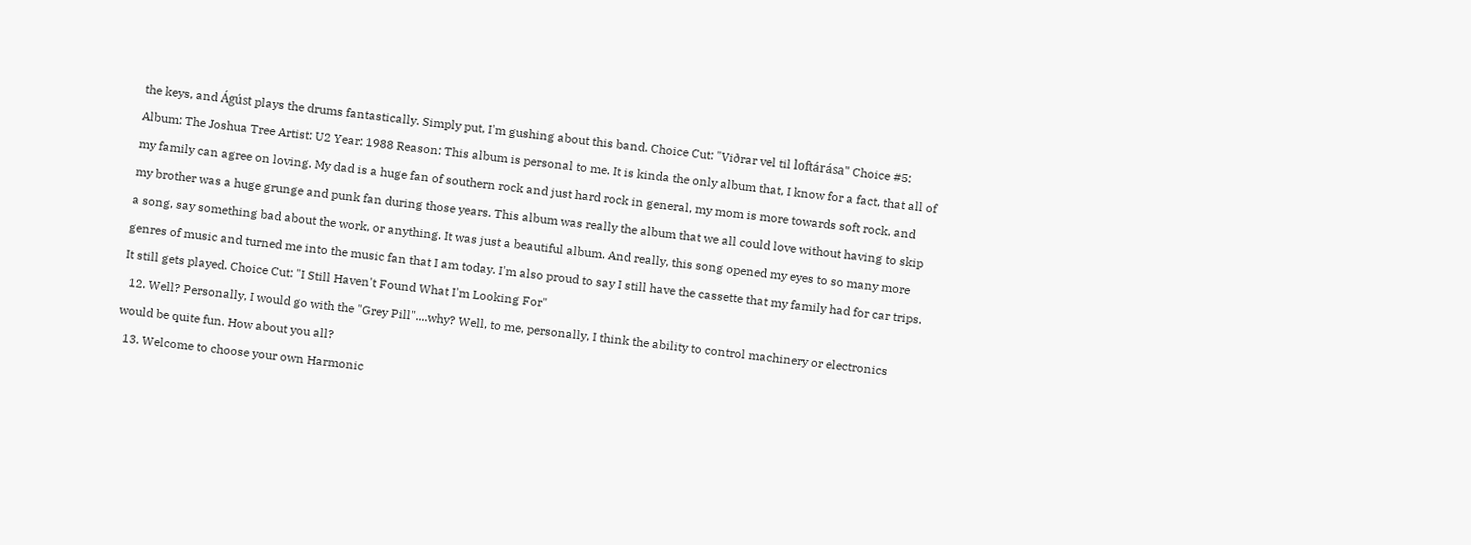the keys, and Ágúst plays the drums fantastically. Simply put, I'm gushing about this band. Choice Cut: "Viðrar vel til loftárása" Choice #5: Album: The Joshua Tree Artist: U2 Year: 1988 Reason: This album is personal to me. It is kinda the only album that, I know for a fact, that all of my family can agree on loving. My dad is a huge fan of southern rock and just hard rock in general, my mom is more towards soft rock, and my brother was a huge grunge and punk fan during those years. This album was really the album that we all could love without having to skip a song, say something bad about the work, or anything. It was just a beautiful album. And really, this song opened my eyes to so many more genres of music and turned me into the music fan that I am today. I'm also proud to say I still have the cassette that my family had for car trips. It still gets played. Choice Cut: "I Still Haven't Found What I'm Looking For"
  12. Well? Personally, I would go with the "Grey Pill"....why? Well, to me, personally, I think the ability to control machinery or electronics would be quite fun. How about you all?
  13. Welcome to choose your own Harmonic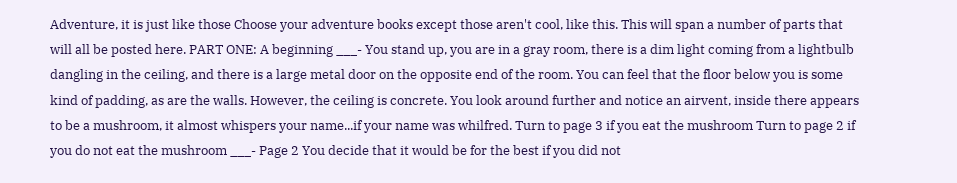Adventure, it is just like those Choose your adventure books except those aren't cool, like this. This will span a number of parts that will all be posted here. PART ONE: A beginning ___- You stand up, you are in a gray room, there is a dim light coming from a lightbulb dangling in the ceiling, and there is a large metal door on the opposite end of the room. You can feel that the floor below you is some kind of padding, as are the walls. However, the ceiling is concrete. You look around further and notice an airvent, inside there appears to be a mushroom, it almost whispers your name...if your name was whilfred. Turn to page 3 if you eat the mushroom Turn to page 2 if you do not eat the mushroom ___- Page 2 You decide that it would be for the best if you did not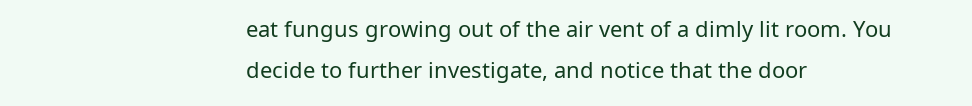eat fungus growing out of the air vent of a dimly lit room. You decide to further investigate, and notice that the door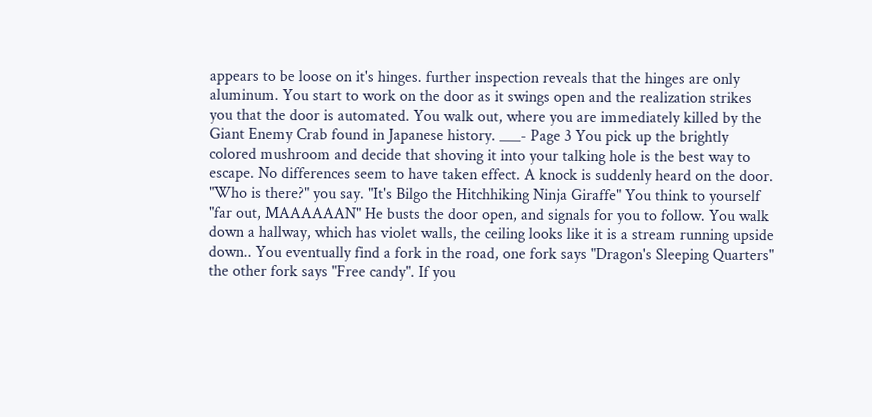appears to be loose on it's hinges. further inspection reveals that the hinges are only aluminum. You start to work on the door as it swings open and the realization strikes you that the door is automated. You walk out, where you are immediately killed by the Giant Enemy Crab found in Japanese history. ___- Page 3 You pick up the brightly colored mushroom and decide that shoving it into your talking hole is the best way to escape. No differences seem to have taken effect. A knock is suddenly heard on the door. "Who is there?" you say. "It's Bilgo the Hitchhiking Ninja Giraffe" You think to yourself "far out, MAAAAAAN" He busts the door open, and signals for you to follow. You walk down a hallway, which has violet walls, the ceiling looks like it is a stream running upside down.. You eventually find a fork in the road, one fork says "Dragon's Sleeping Quarters" the other fork says "Free candy". If you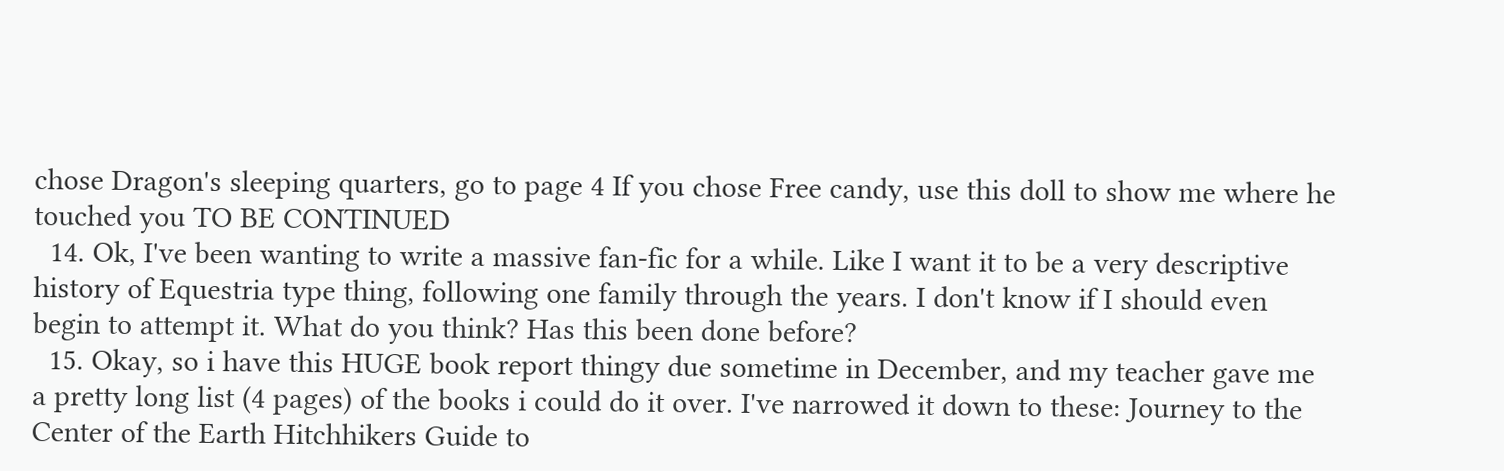chose Dragon's sleeping quarters, go to page 4 If you chose Free candy, use this doll to show me where he touched you TO BE CONTINUED
  14. Ok, I've been wanting to write a massive fan-fic for a while. Like I want it to be a very descriptive history of Equestria type thing, following one family through the years. I don't know if I should even begin to attempt it. What do you think? Has this been done before?
  15. Okay, so i have this HUGE book report thingy due sometime in December, and my teacher gave me a pretty long list (4 pages) of the books i could do it over. I've narrowed it down to these: Journey to the Center of the Earth Hitchhikers Guide to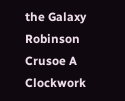the Galaxy Robinson Crusoe A Clockwork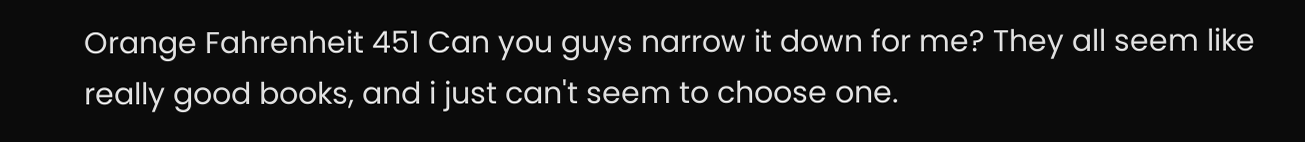Orange Fahrenheit 451 Can you guys narrow it down for me? They all seem like really good books, and i just can't seem to choose one.